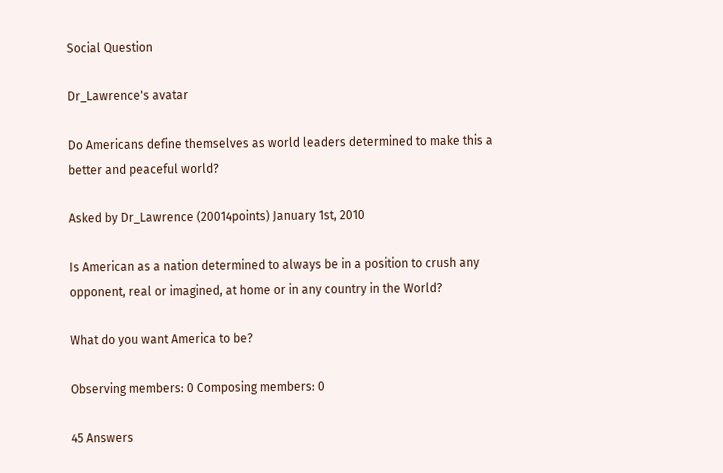Social Question

Dr_Lawrence's avatar

Do Americans define themselves as world leaders determined to make this a better and peaceful world?

Asked by Dr_Lawrence (20014points) January 1st, 2010

Is American as a nation determined to always be in a position to crush any opponent, real or imagined, at home or in any country in the World?

What do you want America to be?

Observing members: 0 Composing members: 0

45 Answers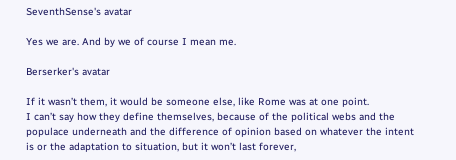SeventhSense's avatar

Yes we are. And by we of course I mean me.

Berserker's avatar

If it wasn’t them, it would be someone else, like Rome was at one point.
I can’t say how they define themselves, because of the political webs and the populace underneath and the difference of opinion based on whatever the intent is or the adaptation to situation, but it won’t last forever,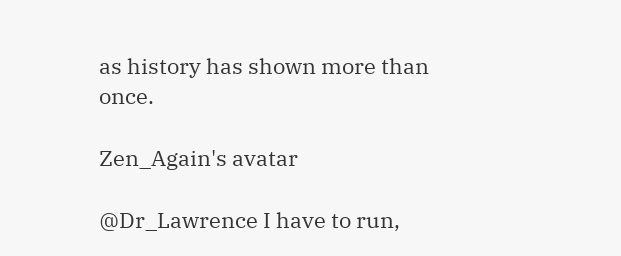as history has shown more than once.

Zen_Again's avatar

@Dr_Lawrence I have to run,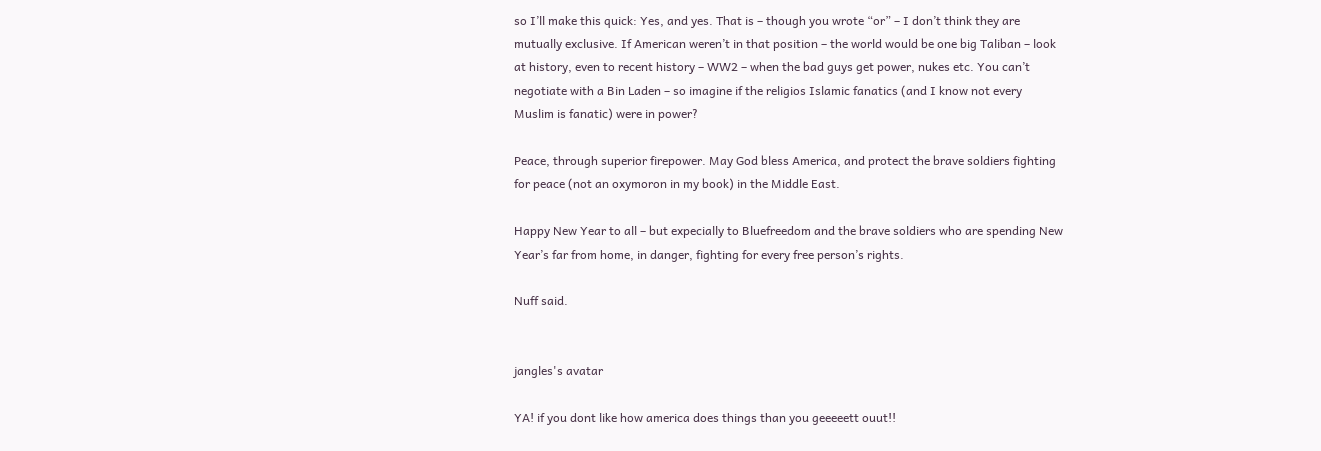so I’ll make this quick: Yes, and yes. That is – though you wrote “or” – I don’t think they are mutually exclusive. If American weren’t in that position – the world would be one big Taliban – look at history, even to recent history – WW2 – when the bad guys get power, nukes etc. You can’t negotiate with a Bin Laden – so imagine if the religios Islamic fanatics (and I know not every Muslim is fanatic) were in power?

Peace, through superior firepower. May God bless America, and protect the brave soldiers fighting for peace (not an oxymoron in my book) in the Middle East.

Happy New Year to all – but expecially to Bluefreedom and the brave soldiers who are spending New Year’s far from home, in danger, fighting for every free person’s rights.

Nuff said.


jangles's avatar

YA! if you dont like how america does things than you geeeeett ouut!!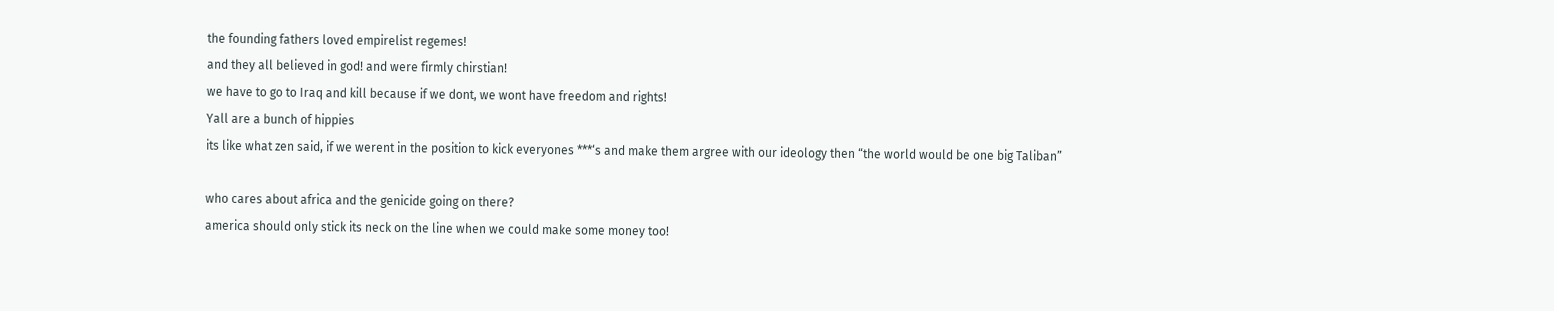the founding fathers loved empirelist regemes!
and they all believed in god! and were firmly chirstian!
we have to go to Iraq and kill because if we dont, we wont have freedom and rights!
Yall are a bunch of hippies
its like what zen said, if we werent in the position to kick everyones ***‘s and make them argree with our ideology then “the world would be one big Taliban”

who cares about africa and the genicide going on there?
america should only stick its neck on the line when we could make some money too!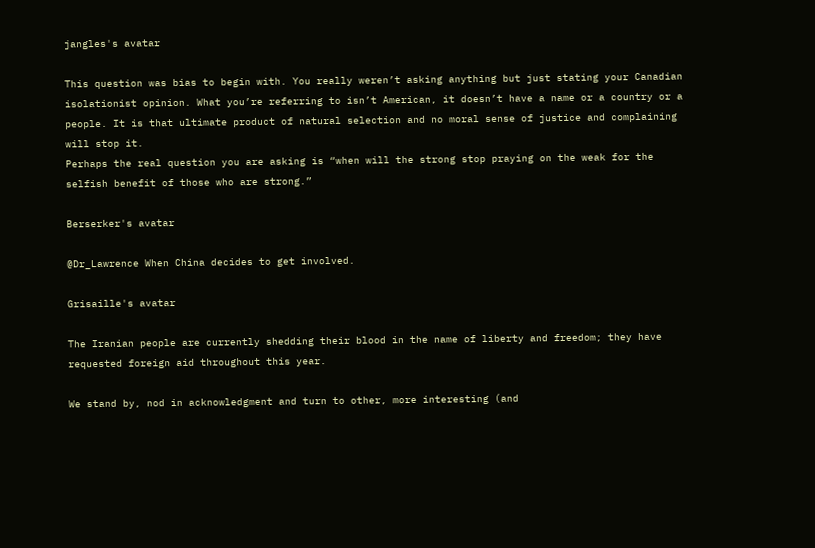jangles's avatar

This question was bias to begin with. You really weren’t asking anything but just stating your Canadian isolationist opinion. What you’re referring to isn’t American, it doesn’t have a name or a country or a people. It is that ultimate product of natural selection and no moral sense of justice and complaining will stop it.
Perhaps the real question you are asking is “when will the strong stop praying on the weak for the selfish benefit of those who are strong.”

Berserker's avatar

@Dr_Lawrence When China decides to get involved.

Grisaille's avatar

The Iranian people are currently shedding their blood in the name of liberty and freedom; they have requested foreign aid throughout this year.

We stand by, nod in acknowledgment and turn to other, more interesting (and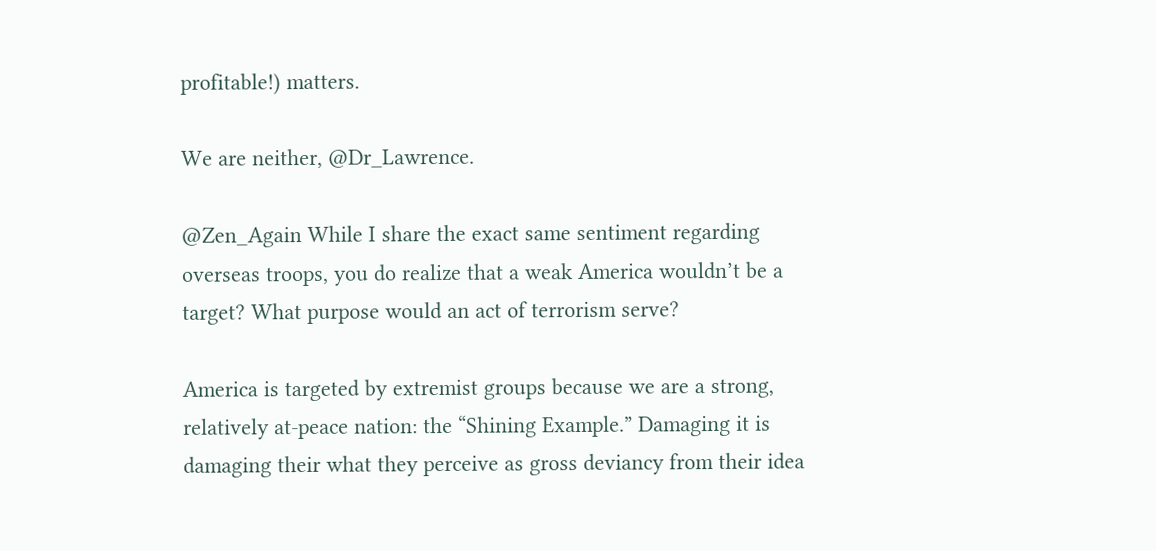profitable!) matters.

We are neither, @Dr_Lawrence.

@Zen_Again While I share the exact same sentiment regarding overseas troops, you do realize that a weak America wouldn’t be a target? What purpose would an act of terrorism serve?

America is targeted by extremist groups because we are a strong, relatively at-peace nation: the “Shining Example.” Damaging it is damaging their what they perceive as gross deviancy from their idea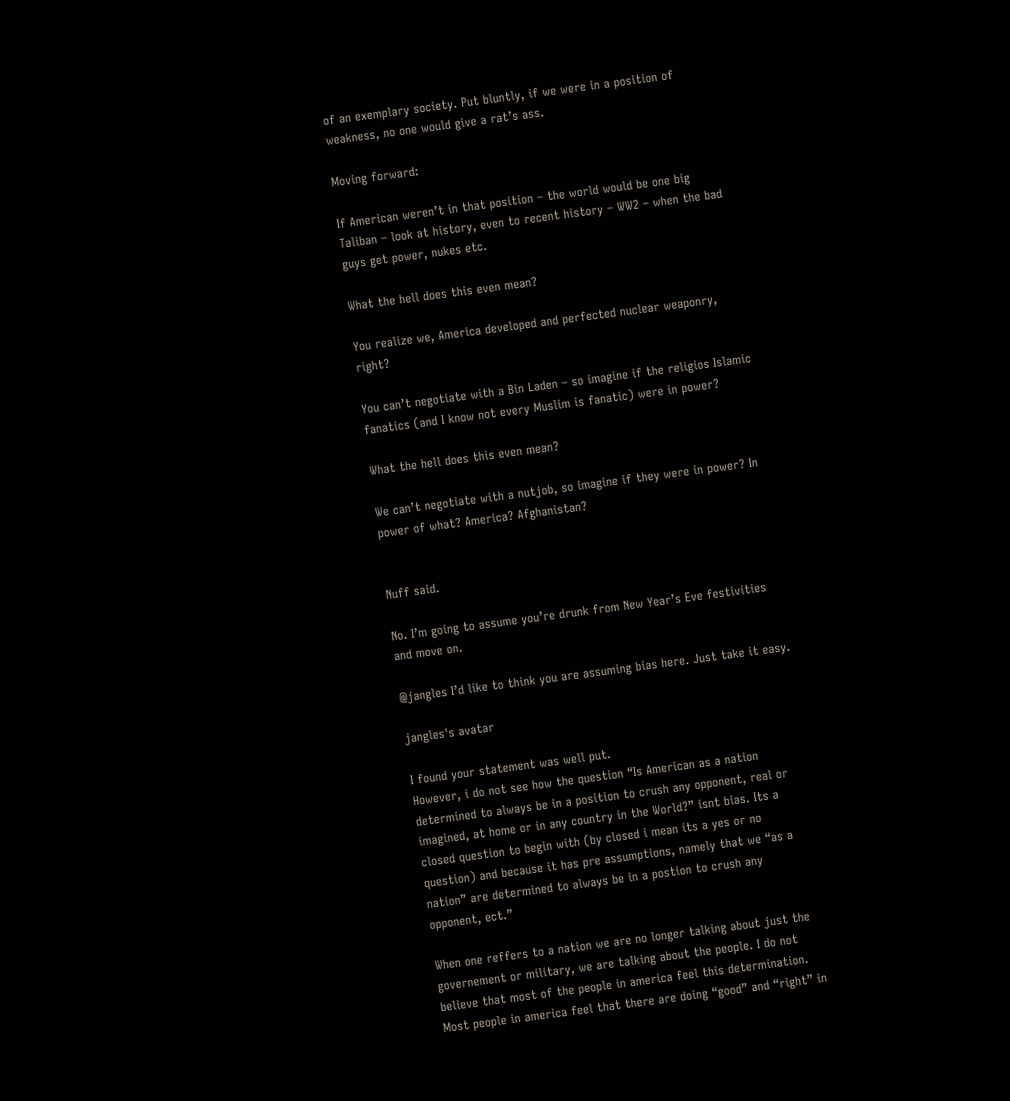of an exemplary society. Put bluntly, if we were in a position of weakness, no one would give a rat’s ass.

Moving forward:

If American weren’t in that position – the world would be one big Taliban – look at history, even to recent history – WW2 – when the bad guys get power, nukes etc.

What the hell does this even mean?

You realize we, America developed and perfected nuclear weaponry, right?

You can’t negotiate with a Bin Laden – so imagine if the religios Islamic fanatics (and I know not every Muslim is fanatic) were in power?

What the hell does this even mean?

We can’t negotiate with a nutjob, so imagine if they were in power? In power of what? America? Afghanistan?


Nuff said.

No. I’m going to assume you’re drunk from New Year’s Eve festivities and move on.

@jangles I’d like to think you are assuming bias here. Just take it easy.

jangles's avatar

I found your statement was well put.
However, i do not see how the question “Is American as a nation determined to always be in a position to crush any opponent, real or imagined, at home or in any country in the World?” isnt bias. Its a closed question to begin with (by closed i mean its a yes or no question) and because it has pre assumptions, namely that we “as a nation” are determined to always be in a postion to crush any opponent, ect.”

When one reffers to a nation we are no longer talking about just the governement or military, we are talking about the people. I do not believe that most of the people in america feel this determination. Most people in america feel that there are doing “good” and “right” in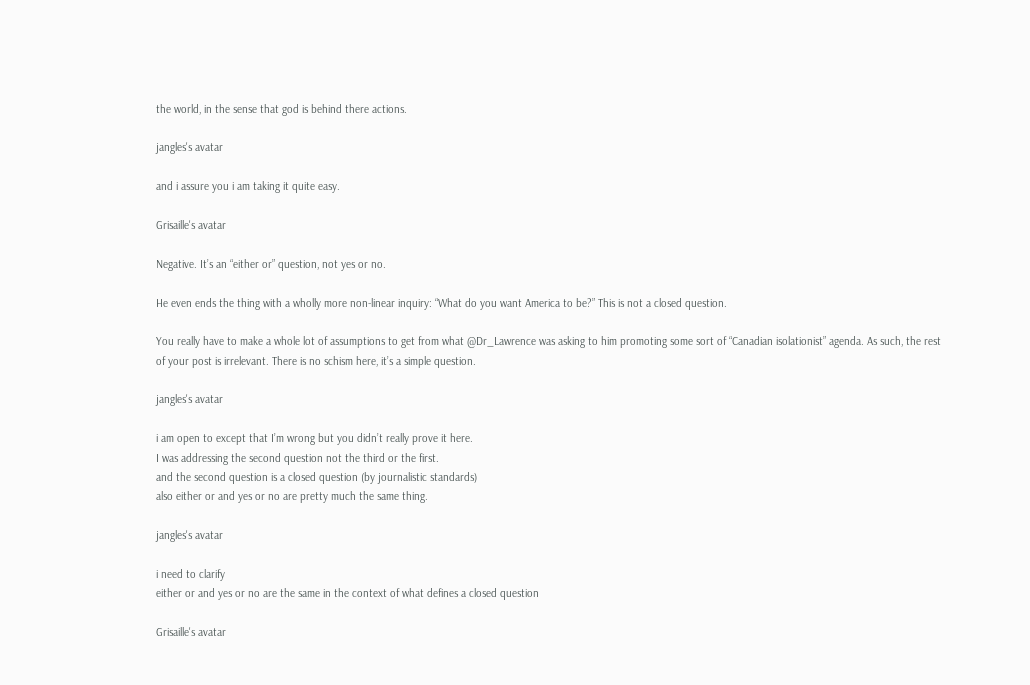the world, in the sense that god is behind there actions.

jangles's avatar

and i assure you i am taking it quite easy.

Grisaille's avatar

Negative. It’s an “either or” question, not yes or no.

He even ends the thing with a wholly more non-linear inquiry: “What do you want America to be?” This is not a closed question.

You really have to make a whole lot of assumptions to get from what @Dr_Lawrence was asking to him promoting some sort of “Canadian isolationist” agenda. As such, the rest of your post is irrelevant. There is no schism here, it’s a simple question.

jangles's avatar

i am open to except that I’m wrong but you didn’t really prove it here.
I was addressing the second question not the third or the first.
and the second question is a closed question (by journalistic standards)
also either or and yes or no are pretty much the same thing.

jangles's avatar

i need to clarify
either or and yes or no are the same in the context of what defines a closed question

Grisaille's avatar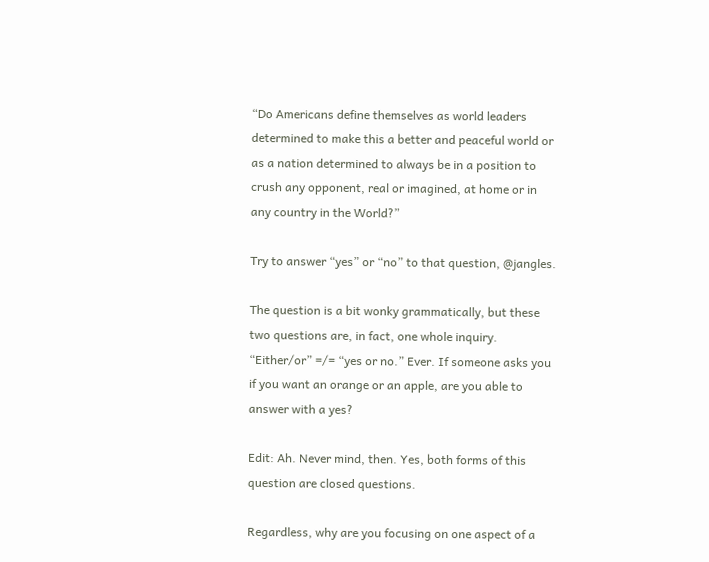“Do Americans define themselves as world leaders determined to make this a better and peaceful world or as a nation determined to always be in a position to crush any opponent, real or imagined, at home or in any country in the World?”

Try to answer “yes” or “no” to that question, @jangles.

The question is a bit wonky grammatically, but these two questions are, in fact, one whole inquiry. “Either/or” =/= “yes or no.” Ever. If someone asks you if you want an orange or an apple, are you able to answer with a yes?

Edit: Ah. Never mind, then. Yes, both forms of this question are closed questions.

Regardless, why are you focusing on one aspect of a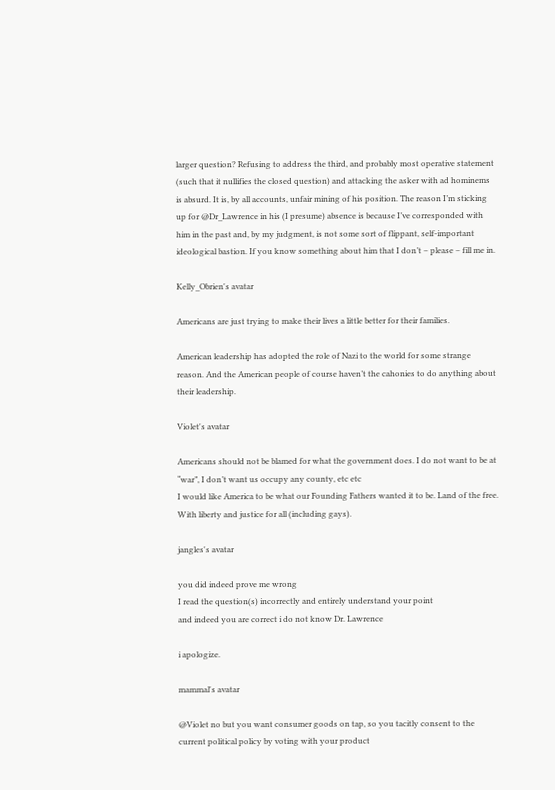larger question? Refusing to address the third, and probably most operative statement (such that it nullifies the closed question) and attacking the asker with ad hominems is absurd. It is, by all accounts, unfair mining of his position. The reason I’m sticking up for @Dr_Lawrence in his (I presume) absence is because I’ve corresponded with him in the past and, by my judgment, is not some sort of flippant, self-important ideological bastion. If you know something about him that I don’t – please – fill me in.

Kelly_Obrien's avatar

Americans are just trying to make their lives a little better for their families.

American leadership has adopted the role of Nazi to the world for some strange reason. And the American people of course haven’t the cahonies to do anything about their leadership.

Violet's avatar

Americans should not be blamed for what the government does. I do not want to be at “war”, I don’t want us occupy any county, etc etc
I would like America to be what our Founding Fathers wanted it to be. Land of the free. With liberty and justice for all (including gays).

jangles's avatar

you did indeed prove me wrong
I read the question(s) incorrectly and entirely understand your point
and indeed you are correct i do not know Dr. Lawrence

i apologize.

mammal's avatar

@Violet no but you want consumer goods on tap, so you tacitly consent to the current political policy by voting with your product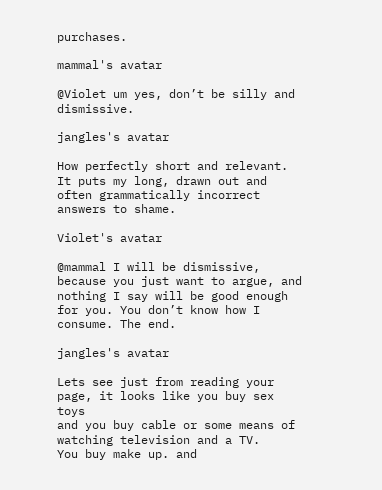purchases.

mammal's avatar

@Violet um yes, don’t be silly and dismissive.

jangles's avatar

How perfectly short and relevant.
It puts my long, drawn out and often grammatically incorrect answers to shame.

Violet's avatar

@mammal I will be dismissive, because you just want to argue, and nothing I say will be good enough for you. You don’t know how I consume. The end.

jangles's avatar

Lets see just from reading your page, it looks like you buy sex toys
and you buy cable or some means of watching television and a TV.
You buy make up. and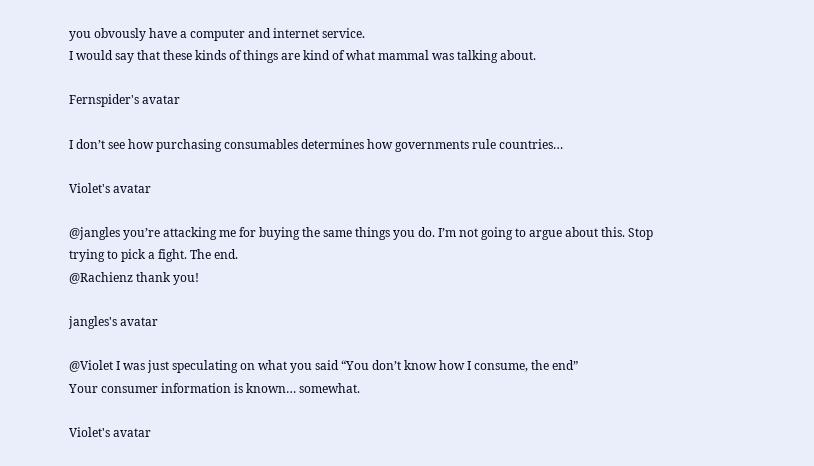you obvously have a computer and internet service.
I would say that these kinds of things are kind of what mammal was talking about.

Fernspider's avatar

I don’t see how purchasing consumables determines how governments rule countries…

Violet's avatar

@jangles you’re attacking me for buying the same things you do. I’m not going to argue about this. Stop trying to pick a fight. The end.
@Rachienz thank you!

jangles's avatar

@Violet I was just speculating on what you said “You don’t know how I consume, the end”
Your consumer information is known… somewhat.

Violet's avatar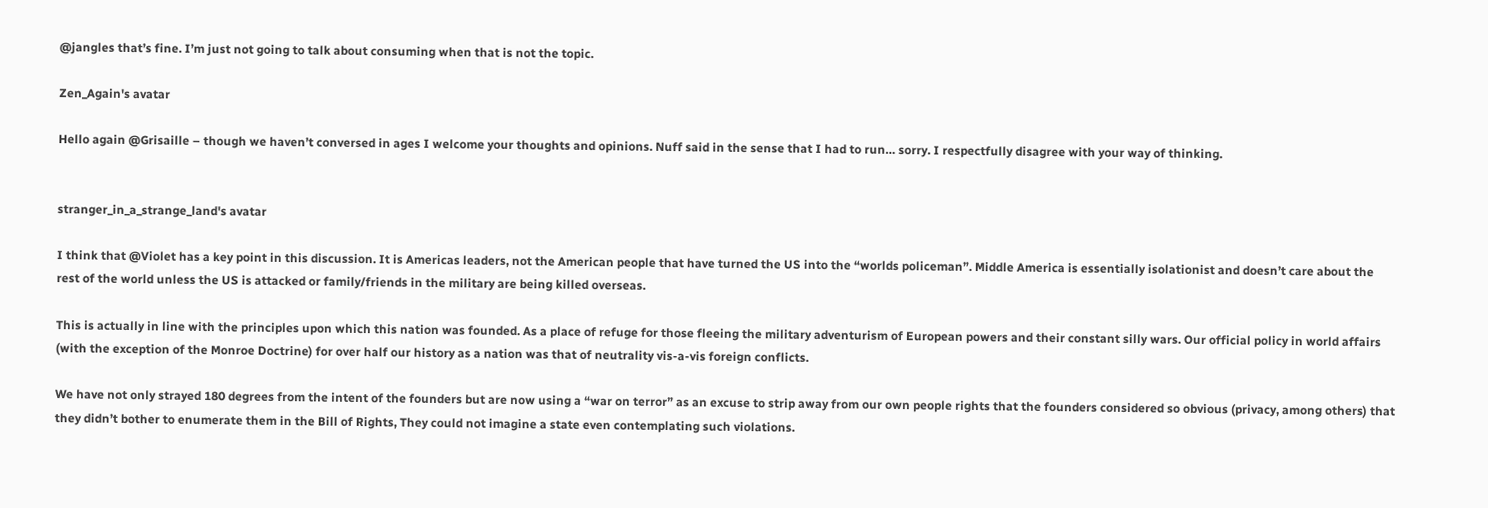@jangles that’s fine. I’m just not going to talk about consuming when that is not the topic.

Zen_Again's avatar

Hello again @Grisaille – though we haven’t conversed in ages I welcome your thoughts and opinions. Nuff said in the sense that I had to run… sorry. I respectfully disagree with your way of thinking.


stranger_in_a_strange_land's avatar

I think that @Violet has a key point in this discussion. It is Americas leaders, not the American people that have turned the US into the “worlds policeman”. Middle America is essentially isolationist and doesn’t care about the rest of the world unless the US is attacked or family/friends in the military are being killed overseas.

This is actually in line with the principles upon which this nation was founded. As a place of refuge for those fleeing the military adventurism of European powers and their constant silly wars. Our official policy in world affairs (with the exception of the Monroe Doctrine) for over half our history as a nation was that of neutrality vis-a-vis foreign conflicts.

We have not only strayed 180 degrees from the intent of the founders but are now using a “war on terror” as an excuse to strip away from our own people rights that the founders considered so obvious (privacy, among others) that they didn’t bother to enumerate them in the Bill of Rights, They could not imagine a state even contemplating such violations.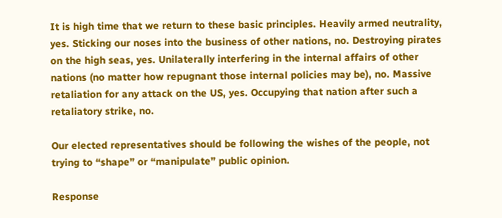It is high time that we return to these basic principles. Heavily armed neutrality, yes. Sticking our noses into the business of other nations, no. Destroying pirates on the high seas, yes. Unilaterally interfering in the internal affairs of other nations (no matter how repugnant those internal policies may be), no. Massive retaliation for any attack on the US, yes. Occupying that nation after such a retaliatory strike, no.

Our elected representatives should be following the wishes of the people, not trying to “shape” or “manipulate” public opinion.

Response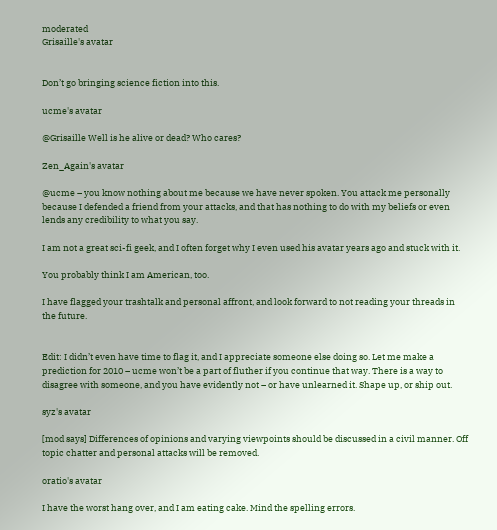moderated
Grisaille's avatar


Don’t go bringing science fiction into this.

ucme's avatar

@Grisaille Well is he alive or dead? Who cares?

Zen_Again's avatar

@ucme – you know nothing about me because we have never spoken. You attack me personally because I defended a friend from your attacks, and that has nothing to do with my beliefs or even lends any credibility to what you say.

I am not a great sci-fi geek, and I often forget why I even used his avatar years ago and stuck with it.

You probably think I am American, too.

I have flagged your trashtalk and personal affront, and look forward to not reading your threads in the future.


Edit: I didn’t even have time to flag it, and I appreciate someone else doing so. Let me make a prediction for 2010 – ucme won’t be a part of fluther if you continue that way. There is a way to disagree with someone, and you have evidently not – or have unlearned it. Shape up, or ship out.

syz's avatar

[mod says] Differences of opinions and varying viewpoints should be discussed in a civil manner. Off topic chatter and personal attacks will be removed.

oratio's avatar

I have the worst hang over, and I am eating cake. Mind the spelling errors.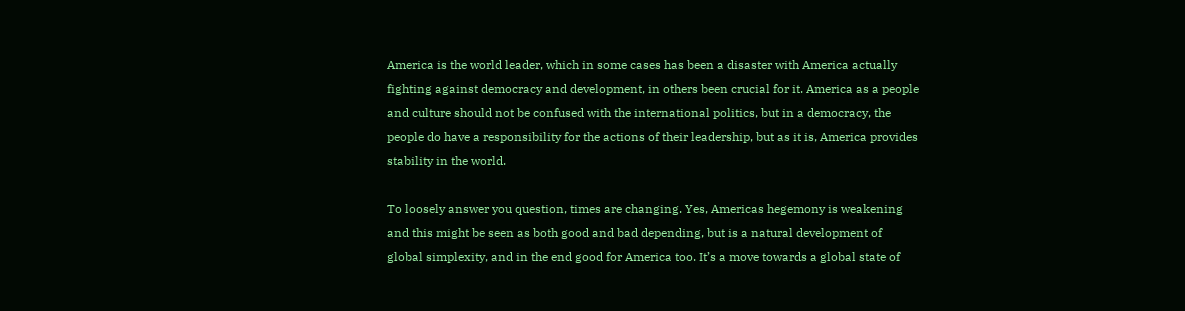America is the world leader, which in some cases has been a disaster with America actually fighting against democracy and development, in others been crucial for it. America as a people and culture should not be confused with the international politics, but in a democracy, the people do have a responsibility for the actions of their leadership, but as it is, America provides stability in the world.

To loosely answer you question, times are changing. Yes, Americas hegemony is weakening and this might be seen as both good and bad depending, but is a natural development of global simplexity, and in the end good for America too. It’s a move towards a global state of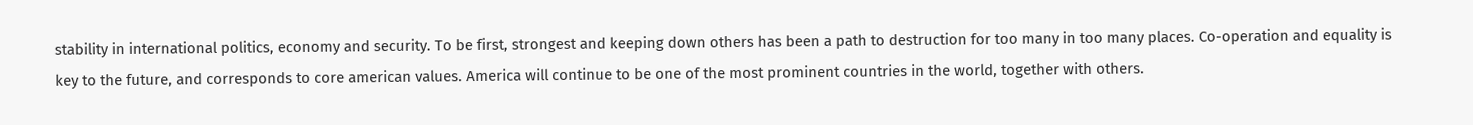stability in international politics, economy and security. To be first, strongest and keeping down others has been a path to destruction for too many in too many places. Co-operation and equality is key to the future, and corresponds to core american values. America will continue to be one of the most prominent countries in the world, together with others.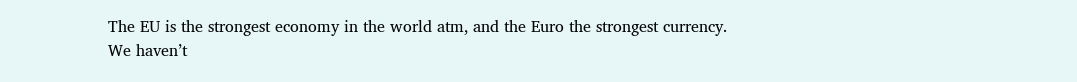The EU is the strongest economy in the world atm, and the Euro the strongest currency. We haven’t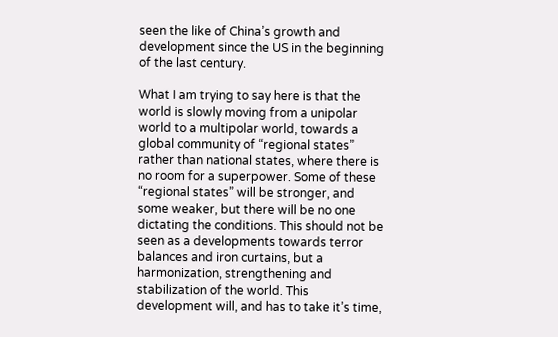seen the like of China’s growth and development since the US in the beginning of the last century.

What I am trying to say here is that the world is slowly moving from a unipolar world to a multipolar world, towards a global community of “regional states” rather than national states, where there is no room for a superpower. Some of these “regional states” will be stronger, and some weaker, but there will be no one dictating the conditions. This should not be seen as a developments towards terror balances and iron curtains, but a harmonization, strengthening and stabilization of the world. This development will, and has to take it’s time,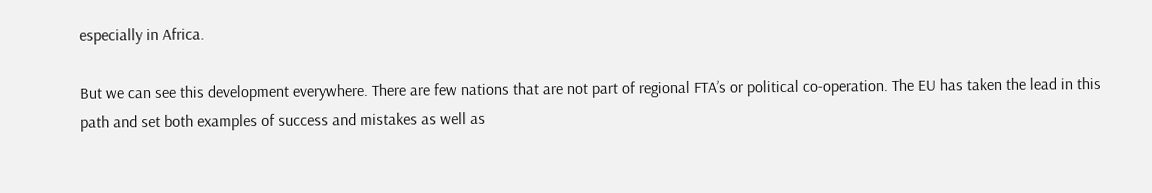especially in Africa.

But we can see this development everywhere. There are few nations that are not part of regional FTA’s or political co-operation. The EU has taken the lead in this path and set both examples of success and mistakes as well as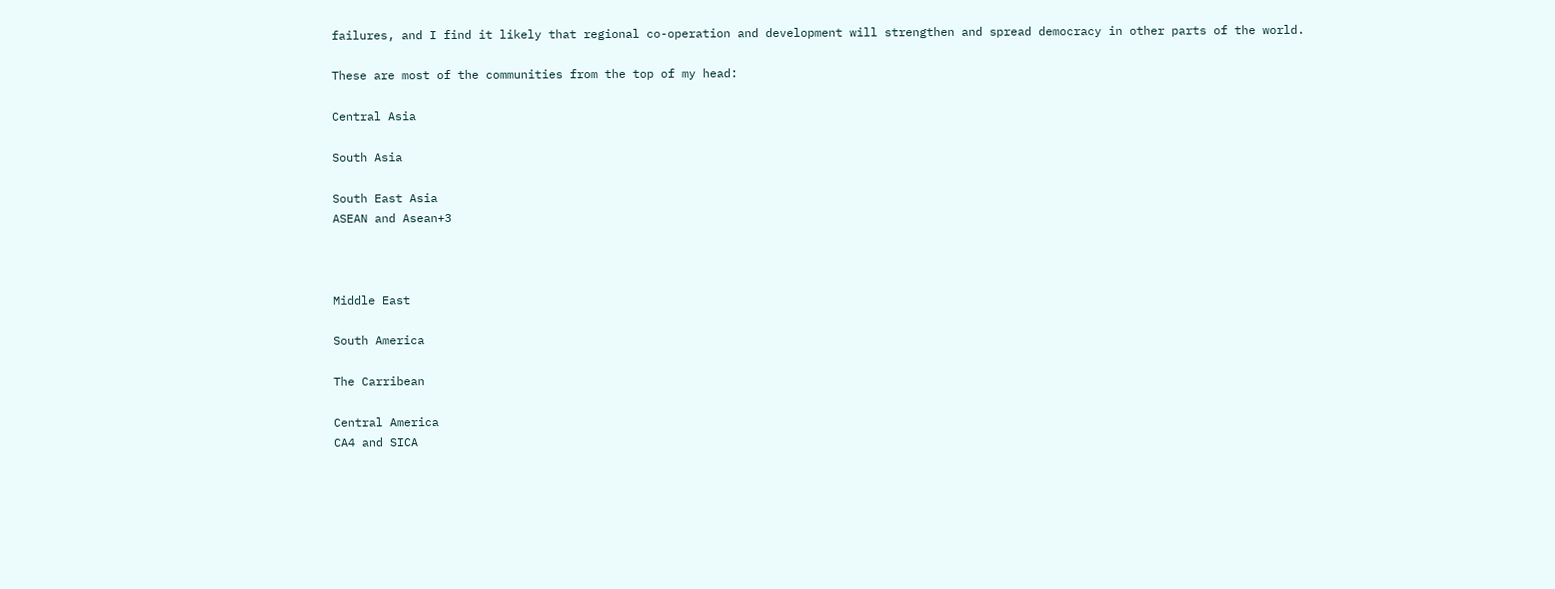failures, and I find it likely that regional co-operation and development will strengthen and spread democracy in other parts of the world.

These are most of the communities from the top of my head:

Central Asia

South Asia

South East Asia
ASEAN and Asean+3



Middle East

South America

The Carribean

Central America
CA4 and SICA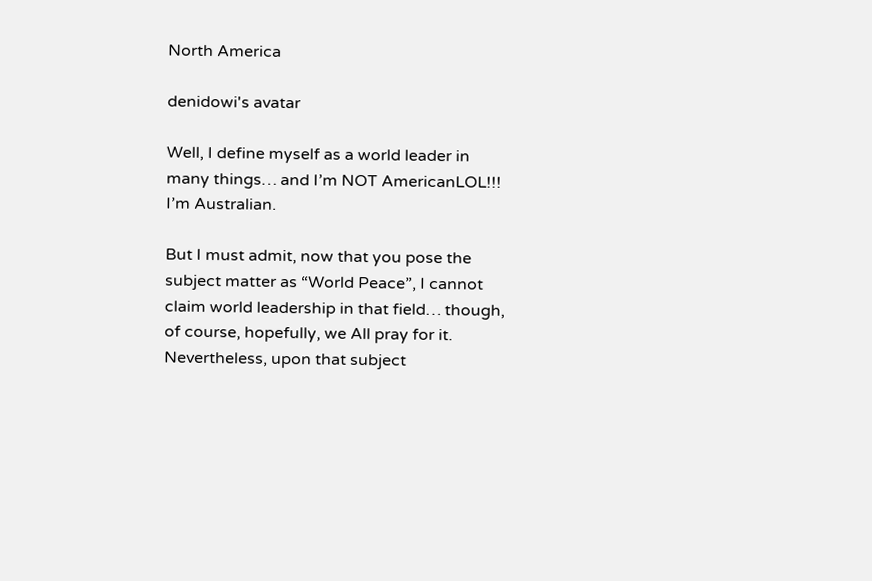North America

denidowi's avatar

Well, I define myself as a world leader in many things… and I’m NOT AmericanLOL!!!
I’m Australian.

But I must admit, now that you pose the subject matter as “World Peace”, I cannot claim world leadership in that field… though, of course, hopefully, we All pray for it.
Nevertheless, upon that subject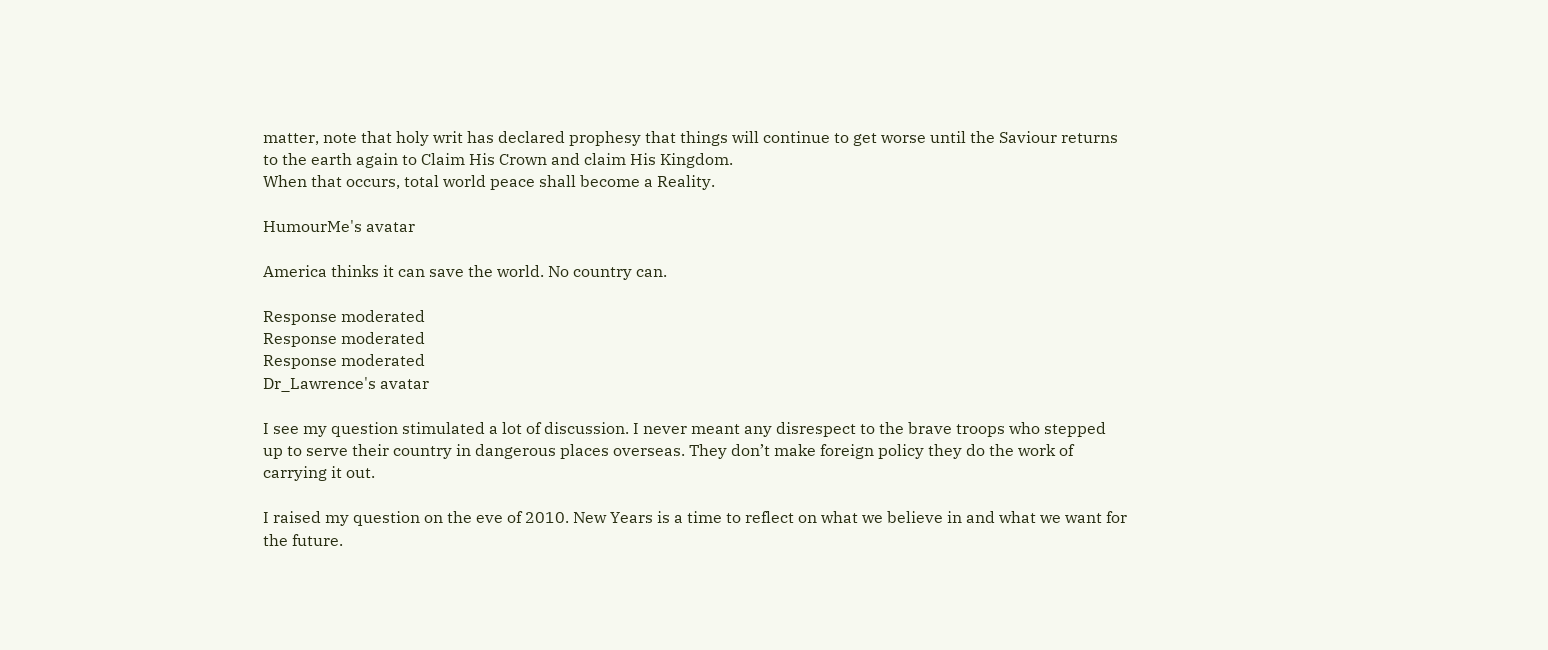matter, note that holy writ has declared prophesy that things will continue to get worse until the Saviour returns to the earth again to Claim His Crown and claim His Kingdom.
When that occurs, total world peace shall become a Reality.

HumourMe's avatar

America thinks it can save the world. No country can.

Response moderated
Response moderated
Response moderated
Dr_Lawrence's avatar

I see my question stimulated a lot of discussion. I never meant any disrespect to the brave troops who stepped up to serve their country in dangerous places overseas. They don’t make foreign policy they do the work of carrying it out.

I raised my question on the eve of 2010. New Years is a time to reflect on what we believe in and what we want for the future.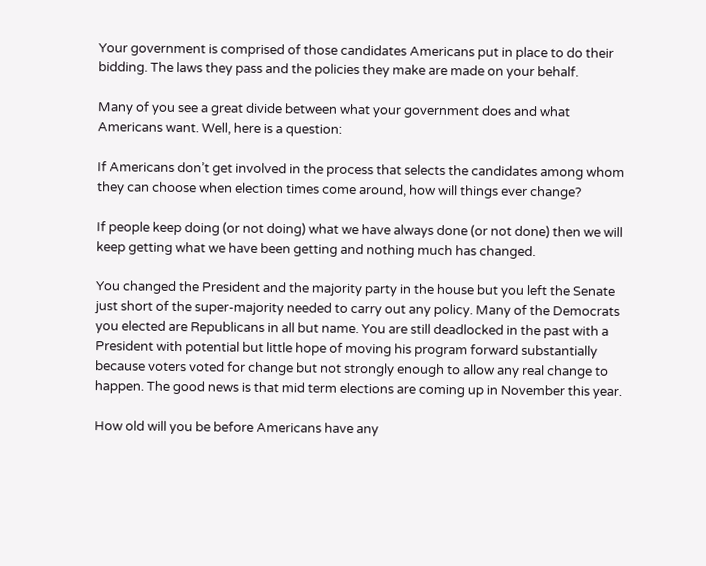Your government is comprised of those candidates Americans put in place to do their bidding. The laws they pass and the policies they make are made on your behalf.

Many of you see a great divide between what your government does and what Americans want. Well, here is a question:

If Americans don’t get involved in the process that selects the candidates among whom they can choose when election times come around, how will things ever change?

If people keep doing (or not doing) what we have always done (or not done) then we will keep getting what we have been getting and nothing much has changed.

You changed the President and the majority party in the house but you left the Senate just short of the super-majority needed to carry out any policy. Many of the Democrats you elected are Republicans in all but name. You are still deadlocked in the past with a President with potential but little hope of moving his program forward substantially because voters voted for change but not strongly enough to allow any real change to happen. The good news is that mid term elections are coming up in November this year.

How old will you be before Americans have any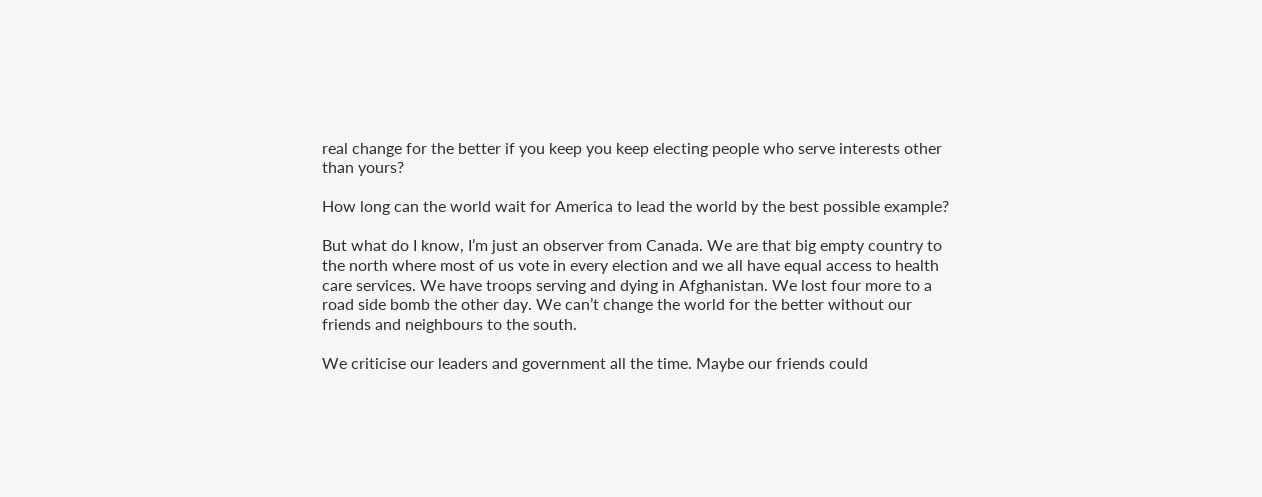real change for the better if you keep you keep electing people who serve interests other than yours?

How long can the world wait for America to lead the world by the best possible example?

But what do I know, I’m just an observer from Canada. We are that big empty country to the north where most of us vote in every election and we all have equal access to health care services. We have troops serving and dying in Afghanistan. We lost four more to a road side bomb the other day. We can’t change the world for the better without our friends and neighbours to the south.

We criticise our leaders and government all the time. Maybe our friends could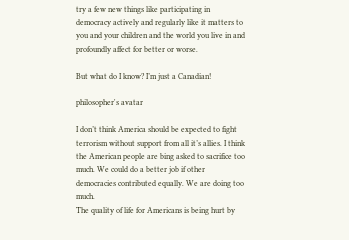try a few new things like participating in democracy actively and regularly like it matters to you and your children and the world you live in and profoundly affect for better or worse.

But what do I know? I’m just a Canadian!

philosopher's avatar

I don’t think America should be expected to fight terrorism without support from all it’s allies. I think the American people are bing asked to sacrifice too much. We could do a better job if other democracies contributed equally. We are doing too much.
The quality of life for Americans is being hurt by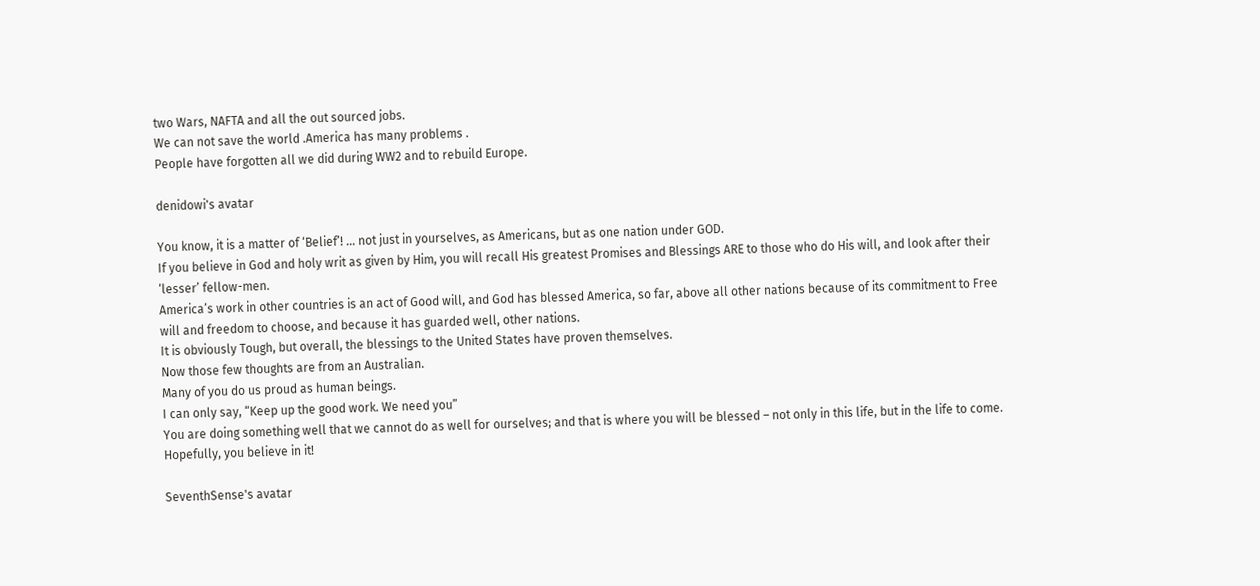two Wars, NAFTA and all the out sourced jobs.
We can not save the world .America has many problems .
People have forgotten all we did during WW2 and to rebuild Europe.

denidowi's avatar

You know, it is a matter of ‘Belief’! ... not just in yourselves, as Americans, but as one nation under GOD.
If you believe in God and holy writ as given by Him, you will recall His greatest Promises and Blessings ARE to those who do His will, and look after their ‘lesser’ fellow-men.
America’s work in other countries is an act of Good will, and God has blessed America, so far, above all other nations because of its commitment to Free will and freedom to choose, and because it has guarded well, other nations.
It is obviously Tough, but overall, the blessings to the United States have proven themselves.
Now those few thoughts are from an Australian.
Many of you do us proud as human beings.
I can only say, “Keep up the good work. We need you”
You are doing something well that we cannot do as well for ourselves; and that is where you will be blessed – not only in this life, but in the life to come.
Hopefully, you believe in it!

SeventhSense's avatar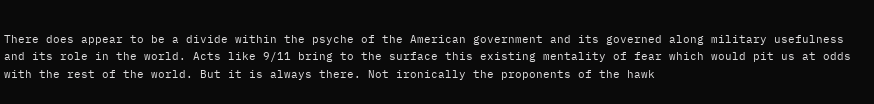There does appear to be a divide within the psyche of the American government and its governed along military usefulness and its role in the world. Acts like 9/11 bring to the surface this existing mentality of fear which would pit us at odds with the rest of the world. But it is always there. Not ironically the proponents of the hawk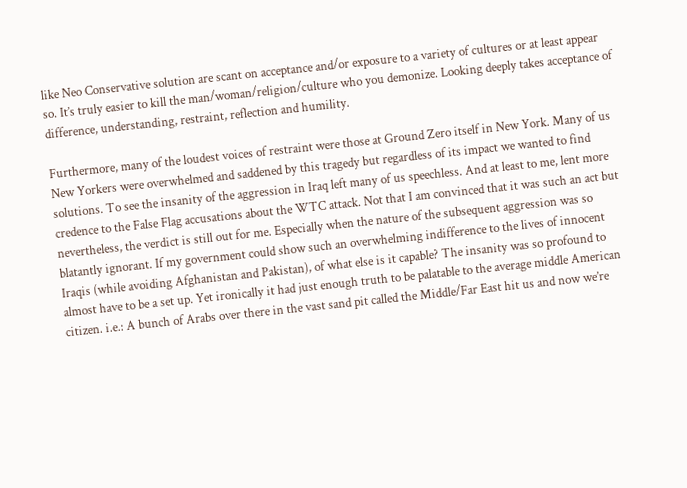like Neo Conservative solution are scant on acceptance and/or exposure to a variety of cultures or at least appear so. It’s truly easier to kill the man/woman/religion/culture who you demonize. Looking deeply takes acceptance of difference, understanding, restraint, reflection and humility.

Furthermore, many of the loudest voices of restraint were those at Ground Zero itself in New York. Many of us New Yorkers were overwhelmed and saddened by this tragedy but regardless of its impact we wanted to find solutions. To see the insanity of the aggression in Iraq left many of us speechless. And at least to me, lent more credence to the False Flag accusations about the WTC attack. Not that I am convinced that it was such an act but nevertheless, the verdict is still out for me. Especially when the nature of the subsequent aggression was so blatantly ignorant. If my government could show such an overwhelming indifference to the lives of innocent Iraqis (while avoiding Afghanistan and Pakistan), of what else is it capable? The insanity was so profound to almost have to be a set up. Yet ironically it had just enough truth to be palatable to the average middle American citizen. i.e.: A bunch of Arabs over there in the vast sand pit called the Middle/Far East hit us and now we’re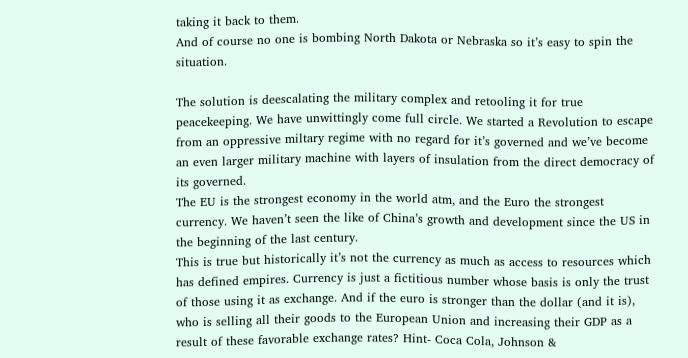taking it back to them.
And of course no one is bombing North Dakota or Nebraska so it’s easy to spin the situation.

The solution is deescalating the military complex and retooling it for true peacekeeping. We have unwittingly come full circle. We started a Revolution to escape from an oppressive miltary regime with no regard for it’s governed and we’ve become an even larger military machine with layers of insulation from the direct democracy of its governed.
The EU is the strongest economy in the world atm, and the Euro the strongest currency. We haven’t seen the like of China’s growth and development since the US in the beginning of the last century.
This is true but historically it’s not the currency as much as access to resources which has defined empires. Currency is just a fictitious number whose basis is only the trust of those using it as exchange. And if the euro is stronger than the dollar (and it is), who is selling all their goods to the European Union and increasing their GDP as a result of these favorable exchange rates? Hint- Coca Cola, Johnson &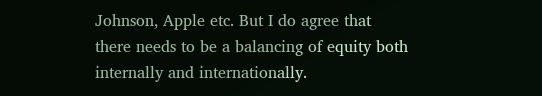Johnson, Apple etc. But I do agree that there needs to be a balancing of equity both internally and internationally.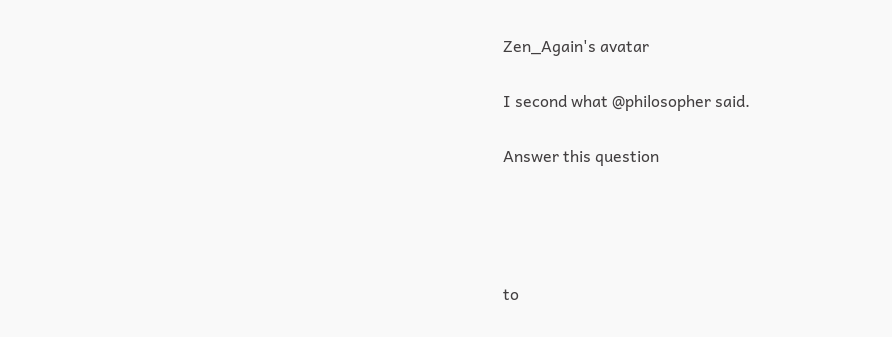Zen_Again's avatar

I second what @philosopher said.

Answer this question




to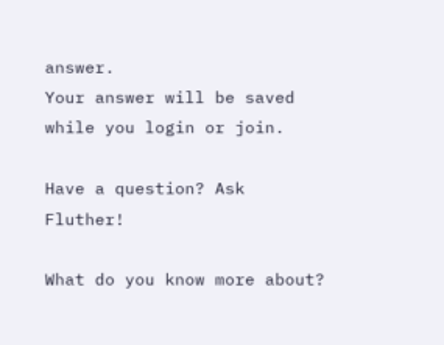answer.
Your answer will be saved while you login or join.

Have a question? Ask Fluther!

What do you know more about?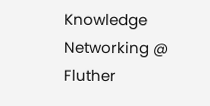Knowledge Networking @ Fluther